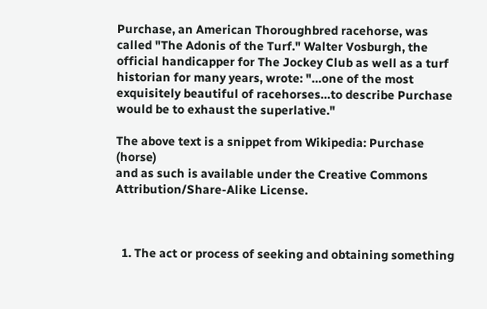Purchase, an American Thoroughbred racehorse, was called "The Adonis of the Turf." Walter Vosburgh, the official handicapper for The Jockey Club as well as a turf historian for many years, wrote: "…one of the most exquisitely beautiful of racehorses…to describe Purchase would be to exhaust the superlative."

The above text is a snippet from Wikipedia: Purchase (horse)
and as such is available under the Creative Commons Attribution/Share-Alike License.



  1. The act or process of seeking and obtaining something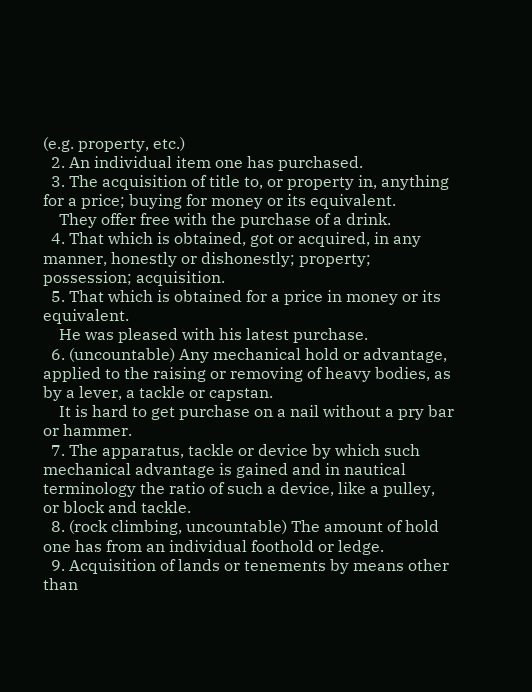(e.g. property, etc.)
  2. An individual item one has purchased.
  3. The acquisition of title to, or property in, anything for a price; buying for money or its equivalent.
    They offer free with the purchase of a drink.
  4. That which is obtained, got or acquired, in any manner, honestly or dishonestly; property; possession; acquisition.
  5. That which is obtained for a price in money or its equivalent.
    He was pleased with his latest purchase.
  6. (uncountable) Any mechanical hold or advantage, applied to the raising or removing of heavy bodies, as by a lever, a tackle or capstan.
    It is hard to get purchase on a nail without a pry bar or hammer.
  7. The apparatus, tackle or device by which such mechanical advantage is gained and in nautical terminology the ratio of such a device, like a pulley, or block and tackle.
  8. (rock climbing, uncountable) The amount of hold one has from an individual foothold or ledge.
  9. Acquisition of lands or tenements by means other than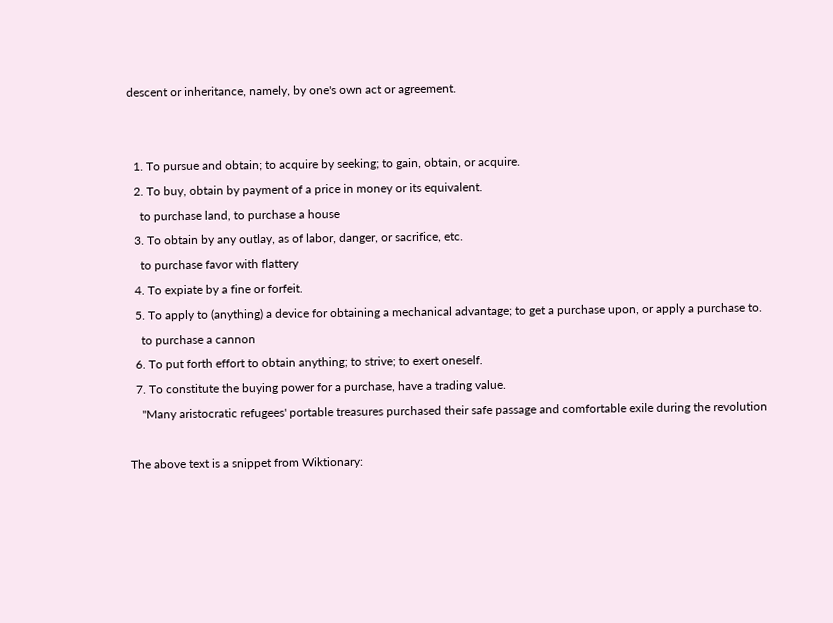descent or inheritance, namely, by one's own act or agreement.


  1. To pursue and obtain; to acquire by seeking; to gain, obtain, or acquire.
  2. To buy, obtain by payment of a price in money or its equivalent.
    to purchase land, to purchase a house
  3. To obtain by any outlay, as of labor, danger, or sacrifice, etc.
    to purchase favor with flattery
  4. To expiate by a fine or forfeit.
  5. To apply to (anything) a device for obtaining a mechanical advantage; to get a purchase upon, or apply a purchase to.
    to purchase a cannon
  6. To put forth effort to obtain anything; to strive; to exert oneself.
  7. To constitute the buying power for a purchase, have a trading value.
    ''Many aristocratic refugees' portable treasures purchased their safe passage and comfortable exile during the revolution

The above text is a snippet from Wiktionary: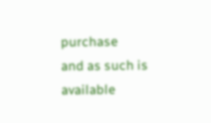purchase
and as such is available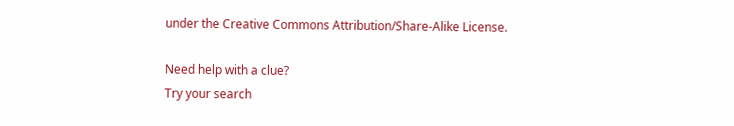under the Creative Commons Attribution/Share-Alike License.

Need help with a clue?
Try your search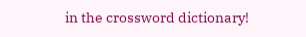in the crossword dictionary!